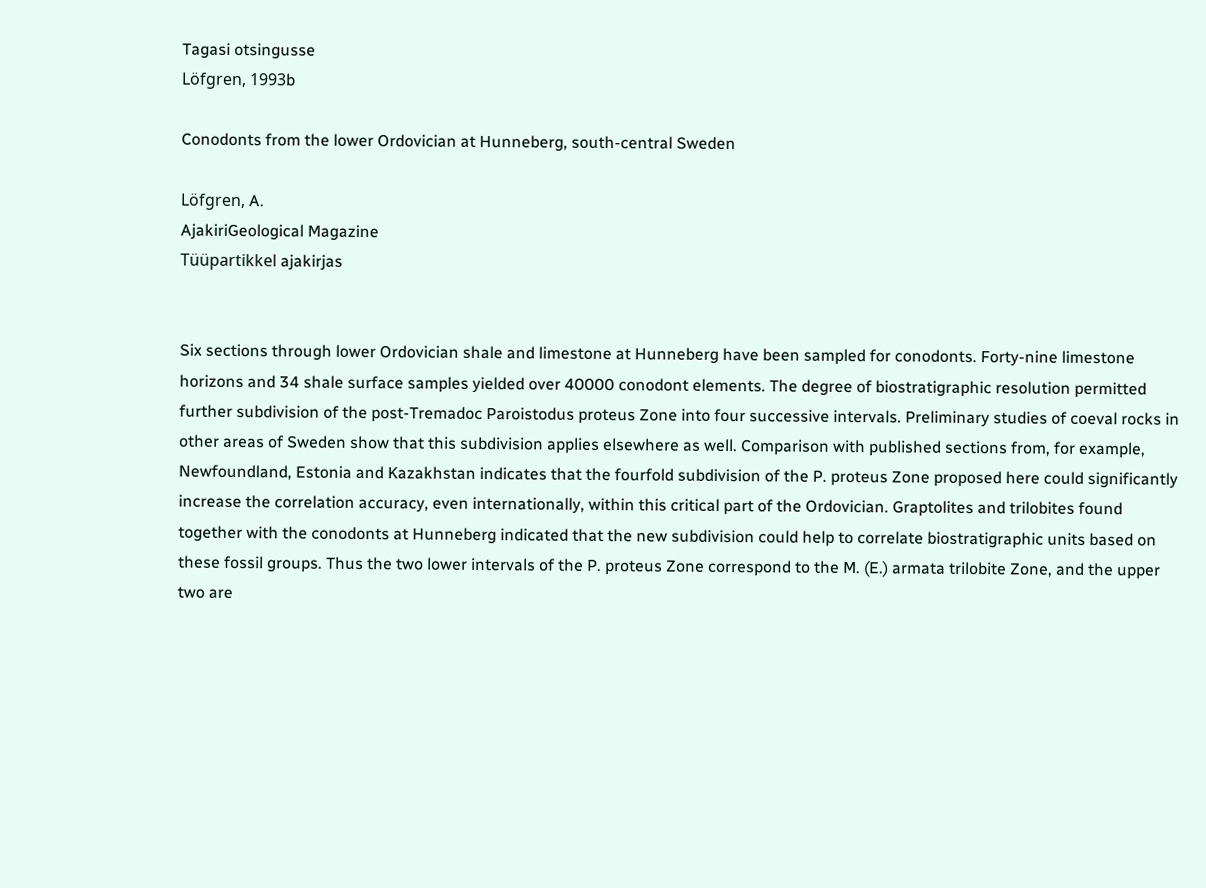Tagasi otsingusse
Löfgren, 1993b

Conodonts from the lower Ordovician at Hunneberg, south-central Sweden

Löfgren, A.
AjakiriGeological Magazine
Tüüpartikkel ajakirjas


Six sections through lower Ordovician shale and limestone at Hunneberg have been sampled for conodonts. Forty-nine limestone horizons and 34 shale surface samples yielded over 40000 conodont elements. The degree of biostratigraphic resolution permitted further subdivision of the post-Tremadoc Paroistodus proteus Zone into four successive intervals. Preliminary studies of coeval rocks in other areas of Sweden show that this subdivision applies elsewhere as well. Comparison with published sections from, for example, Newfoundland, Estonia and Kazakhstan indicates that the fourfold subdivision of the P. proteus Zone proposed here could significantly increase the correlation accuracy, even internationally, within this critical part of the Ordovician. Graptolites and trilobites found together with the conodonts at Hunneberg indicated that the new subdivision could help to correlate biostratigraphic units based on these fossil groups. Thus the two lower intervals of the P. proteus Zone correspond to the M. (E.) armata trilobite Zone, and the upper two are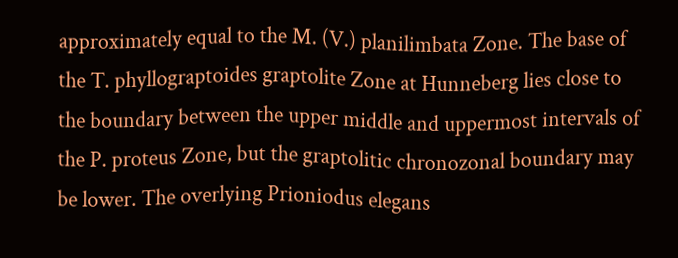approximately equal to the M. (V.) planilimbata Zone. The base of the T. phyllograptoides graptolite Zone at Hunneberg lies close to the boundary between the upper middle and uppermost intervals of the P. proteus Zone, but the graptolitic chronozonal boundary may be lower. The overlying Prioniodus elegans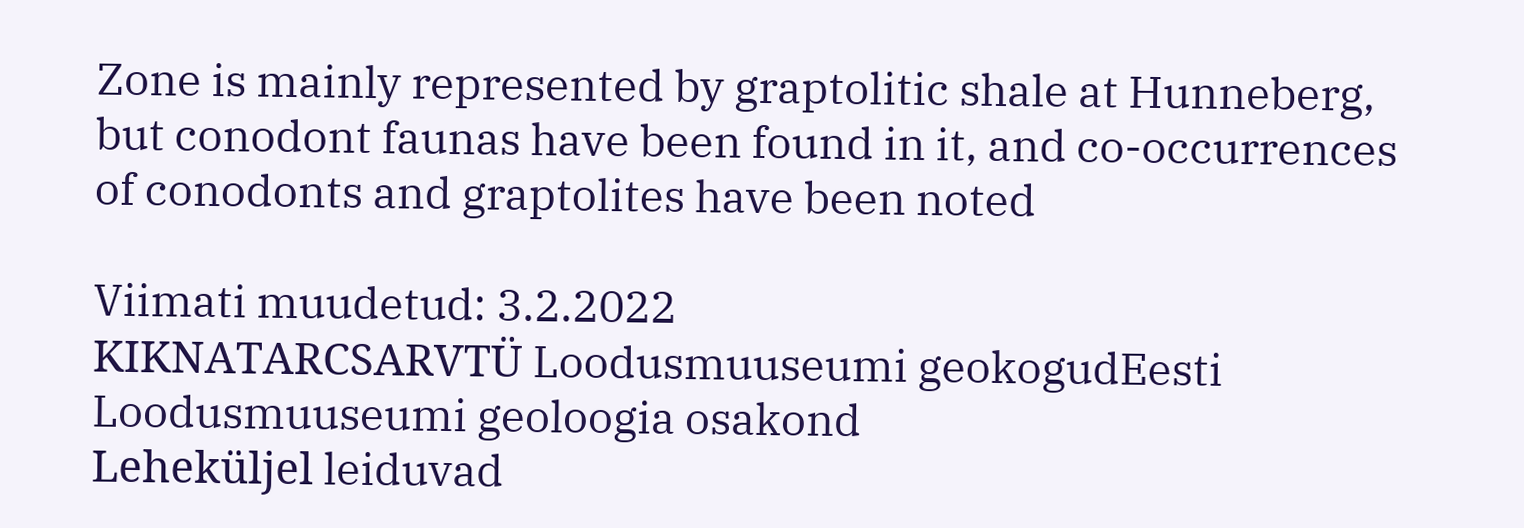Zone is mainly represented by graptolitic shale at Hunneberg, but conodont faunas have been found in it, and co-occurrences of conodonts and graptolites have been noted

Viimati muudetud: 3.2.2022
KIKNATARCSARVTÜ Loodusmuuseumi geokogudEesti Loodusmuuseumi geoloogia osakond
Leheküljel leiduvad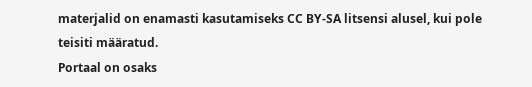materjalid on enamasti kasutamiseks CC BY-SA litsensi alusel, kui pole teisiti määratud.
Portaal on osaks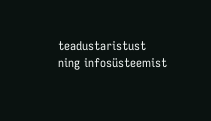teadustaristust ning infosüsteemist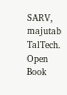SARV, majutab TalTech.
Open Book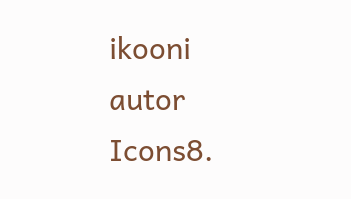ikooni autor Icons8.